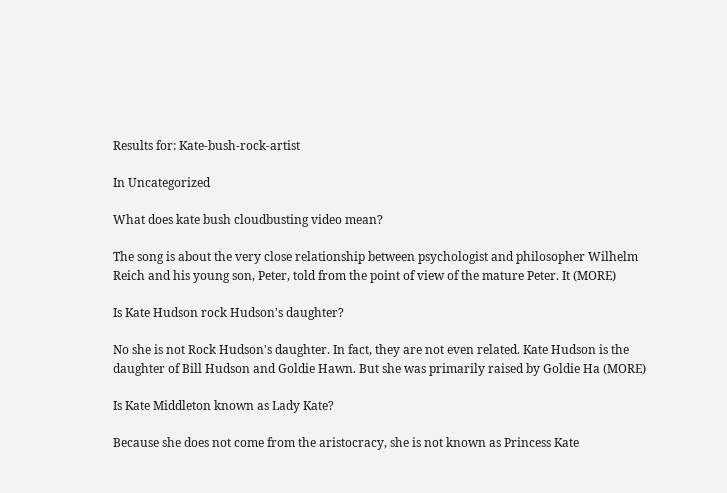Results for: Kate-bush-rock-artist

In Uncategorized

What does kate bush cloudbusting video mean?

The song is about the very close relationship between psychologist and philosopher Wilhelm Reich and his young son, Peter, told from the point of view of the mature Peter. It (MORE)

Is Kate Hudson rock Hudson's daughter?

No she is not Rock Hudson's daughter. In fact, they are not even related. Kate Hudson is the daughter of Bill Hudson and Goldie Hawn. But she was primarily raised by Goldie Ha (MORE)

Is Kate Middleton known as Lady Kate?

Because she does not come from the aristocracy, she is not known as Princess Kate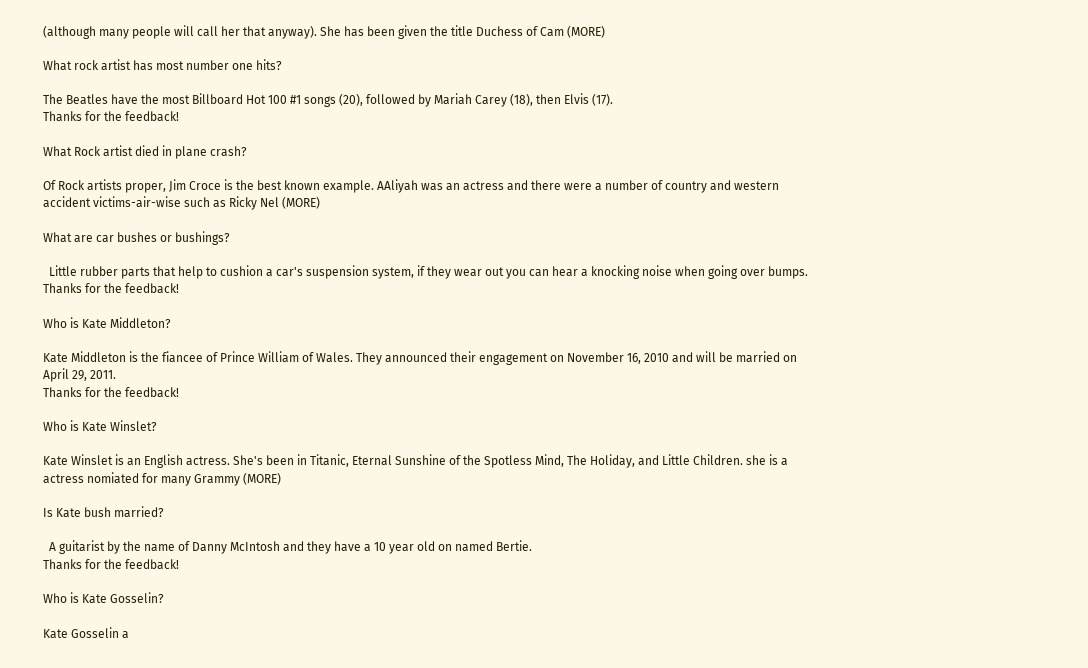(although many people will call her that anyway). She has been given the title Duchess of Cam (MORE)

What rock artist has most number one hits?

The Beatles have the most Billboard Hot 100 #1 songs (20), followed by Mariah Carey (18), then Elvis (17).
Thanks for the feedback!

What Rock artist died in plane crash?

Of Rock artists proper, Jim Croce is the best known example. AAliyah was an actress and there were a number of country and western accident victims-air-wise such as Ricky Nel (MORE)

What are car bushes or bushings?

  Little rubber parts that help to cushion a car's suspension system, if they wear out you can hear a knocking noise when going over bumps.
Thanks for the feedback!

Who is Kate Middleton?

Kate Middleton is the fiancee of Prince William of Wales. They announced their engagement on November 16, 2010 and will be married on April 29, 2011.
Thanks for the feedback!

Who is Kate Winslet?

Kate Winslet is an English actress. She's been in Titanic, Eternal Sunshine of the Spotless Mind, The Holiday, and Little Children. she is a actress nomiated for many Grammy (MORE)

Is Kate bush married?

  A guitarist by the name of Danny McIntosh and they have a 10 year old on named Bertie.
Thanks for the feedback!

Who is Kate Gosselin?

Kate Gosselin a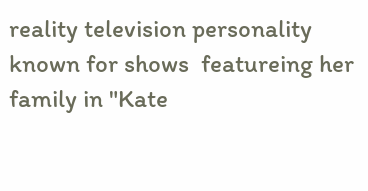reality television personality known for shows  featureing her family in "Kate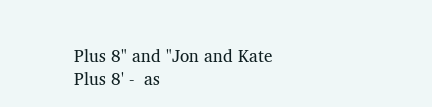Plus 8" and "Jon and Kate Plus 8' -  as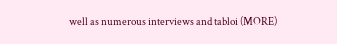well as numerous interviews and tabloi (MORE)